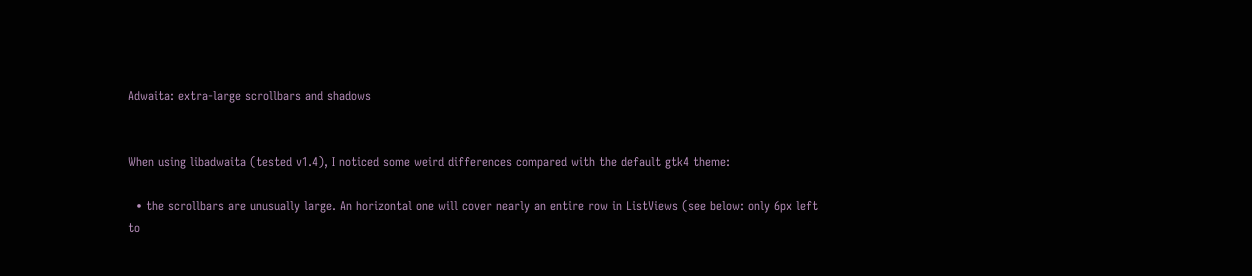Adwaita: extra-large scrollbars and shadows


When using libadwaita (tested v1.4), I noticed some weird differences compared with the default gtk4 theme:

  • the scrollbars are unusually large. An horizontal one will cover nearly an entire row in ListViews (see below: only 6px left to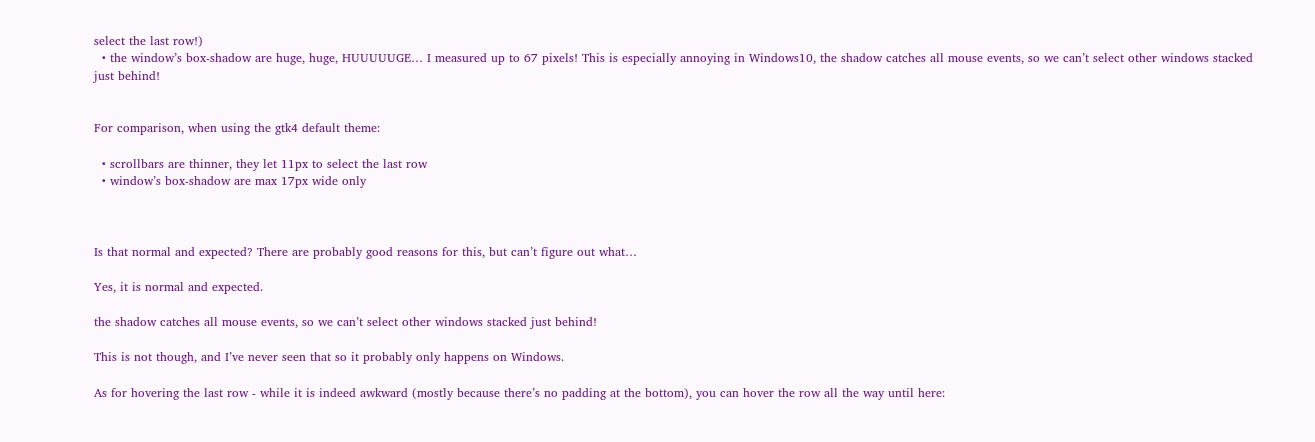select the last row!)
  • the window’s box-shadow are huge, huge, HUUUUUGE… I measured up to 67 pixels! This is especially annoying in Windows10, the shadow catches all mouse events, so we can’t select other windows stacked just behind!


For comparison, when using the gtk4 default theme:

  • scrollbars are thinner, they let 11px to select the last row
  • window’s box-shadow are max 17px wide only



Is that normal and expected? There are probably good reasons for this, but can’t figure out what…

Yes, it is normal and expected.

the shadow catches all mouse events, so we can’t select other windows stacked just behind!

This is not though, and I’ve never seen that so it probably only happens on Windows.

As for hovering the last row - while it is indeed awkward (mostly because there’s no padding at the bottom), you can hover the row all the way until here: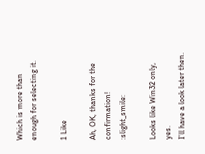Which is more than enough for selecting it.

1 Like

Ah, OK, thanks for the confirmation! :slight_smile:

Looks like Win32 only, yes.
I’ll have a look later then.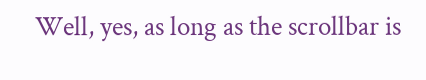Well, yes, as long as the scrollbar is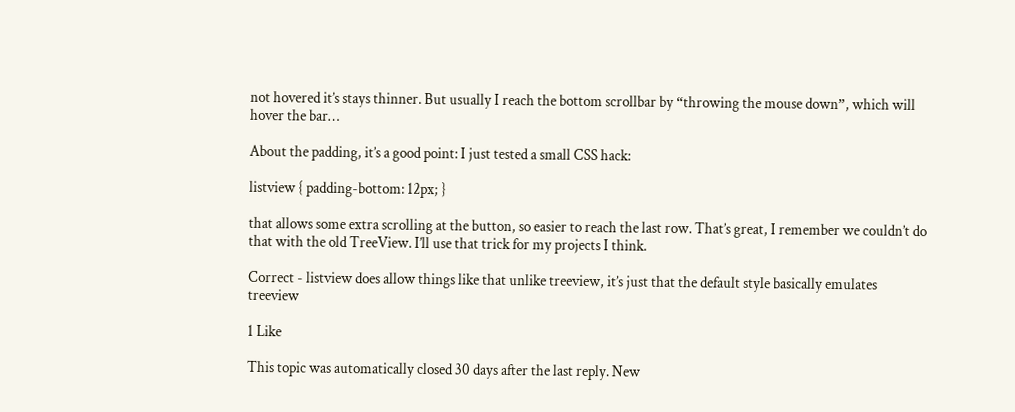not hovered it’s stays thinner. But usually I reach the bottom scrollbar by “throwing the mouse down”, which will hover the bar…

About the padding, it’s a good point: I just tested a small CSS hack:

listview { padding-bottom: 12px; }

that allows some extra scrolling at the button, so easier to reach the last row. That’s great, I remember we couldn’t do that with the old TreeView. I’ll use that trick for my projects I think.

Correct - listview does allow things like that unlike treeview, it’s just that the default style basically emulates treeview

1 Like

This topic was automatically closed 30 days after the last reply. New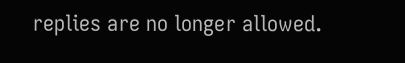replies are no longer allowed.